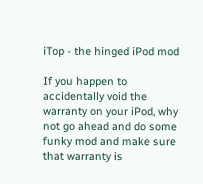iTop - the hinged iPod mod

If you happen to accidentally void the warranty on your iPod, why not go ahead and do some funky mod and make sure that warranty is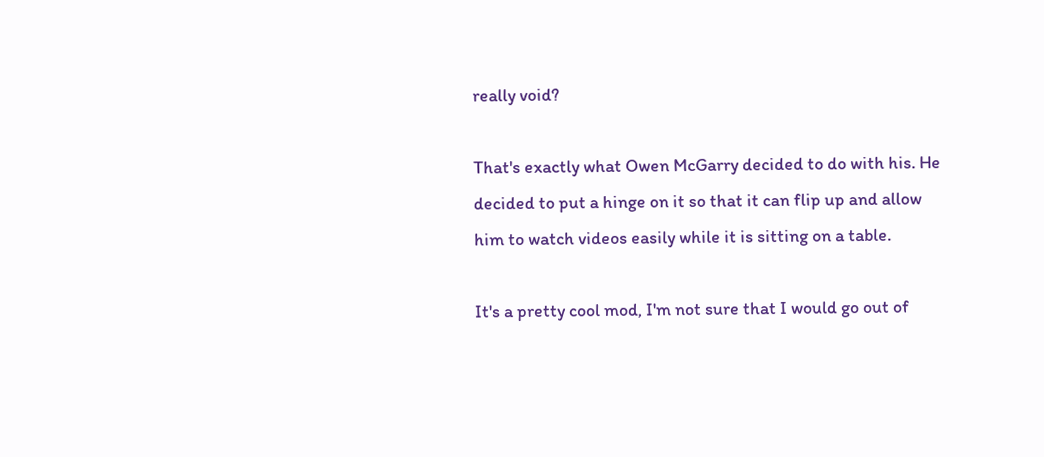really void?

That's exactly what Owen McGarry decided to do with his. He decided to put a hinge on it so that it can flip up and allow him to watch videos easily while it is sitting on a table.

It's a pretty cool mod, I'm not sure that I would go out of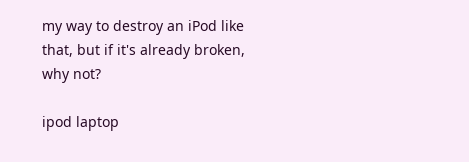my way to destroy an iPod like that, but if it's already broken, why not?

ipod laptop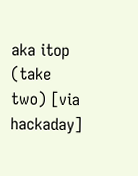aka itop (take two) [via hackaday]